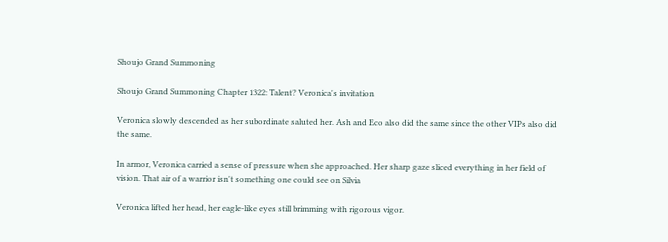Shoujo Grand Summoning

Shoujo Grand Summoning Chapter 1322: Talent? Veronica's invitation

Veronica slowly descended as her subordinate saluted her. Ash and Eco also did the same since the other VIPs also did the same.

In armor, Veronica carried a sense of pressure when she approached. Her sharp gaze sliced everything in her field of vision. That air of a warrior isn't something one could see on Silvia

Veronica lifted her head, her eagle-like eyes still brimming with rigorous vigor.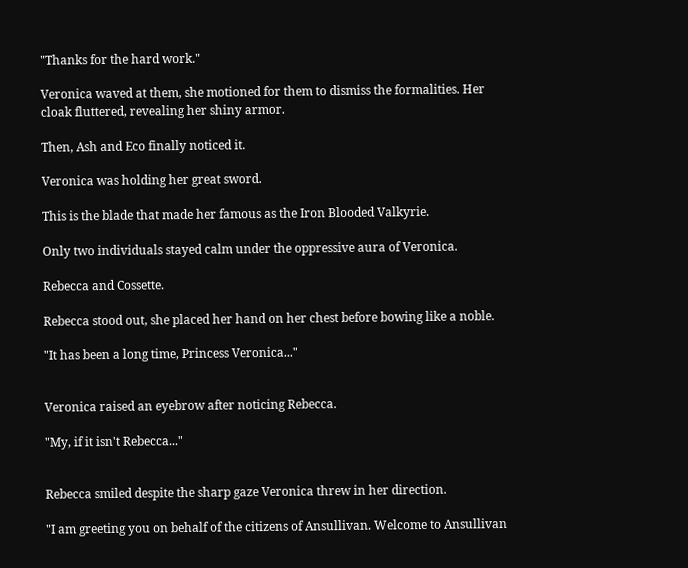"Thanks for the hard work."

Veronica waved at them, she motioned for them to dismiss the formalities. Her cloak fluttered, revealing her shiny armor.

Then, Ash and Eco finally noticed it.

Veronica was holding her great sword.

This is the blade that made her famous as the Iron Blooded Valkyrie.

Only two individuals stayed calm under the oppressive aura of Veronica.

Rebecca and Cossette.

Rebecca stood out, she placed her hand on her chest before bowing like a noble.

"It has been a long time, Princess Veronica..."


Veronica raised an eyebrow after noticing Rebecca.

"My, if it isn't Rebecca..."


Rebecca smiled despite the sharp gaze Veronica threw in her direction.

"I am greeting you on behalf of the citizens of Ansullivan. Welcome to Ansullivan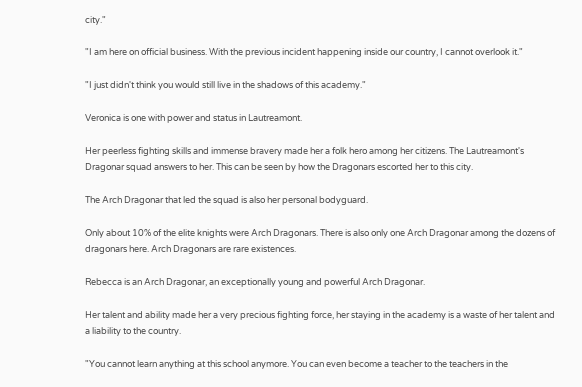city."

"I am here on official business. With the previous incident happening inside our country, I cannot overlook it."

"I just didn't think you would still live in the shadows of this academy."

Veronica is one with power and status in Lautreamont.

Her peerless fighting skills and immense bravery made her a folk hero among her citizens. The Lautreamont's Dragonar squad answers to her. This can be seen by how the Dragonars escorted her to this city.

The Arch Dragonar that led the squad is also her personal bodyguard.

Only about 10% of the elite knights were Arch Dragonars. There is also only one Arch Dragonar among the dozens of dragonars here. Arch Dragonars are rare existences.

Rebecca is an Arch Dragonar, an exceptionally young and powerful Arch Dragonar.

Her talent and ability made her a very precious fighting force, her staying in the academy is a waste of her talent and a liability to the country.

"You cannot learn anything at this school anymore. You can even become a teacher to the teachers in the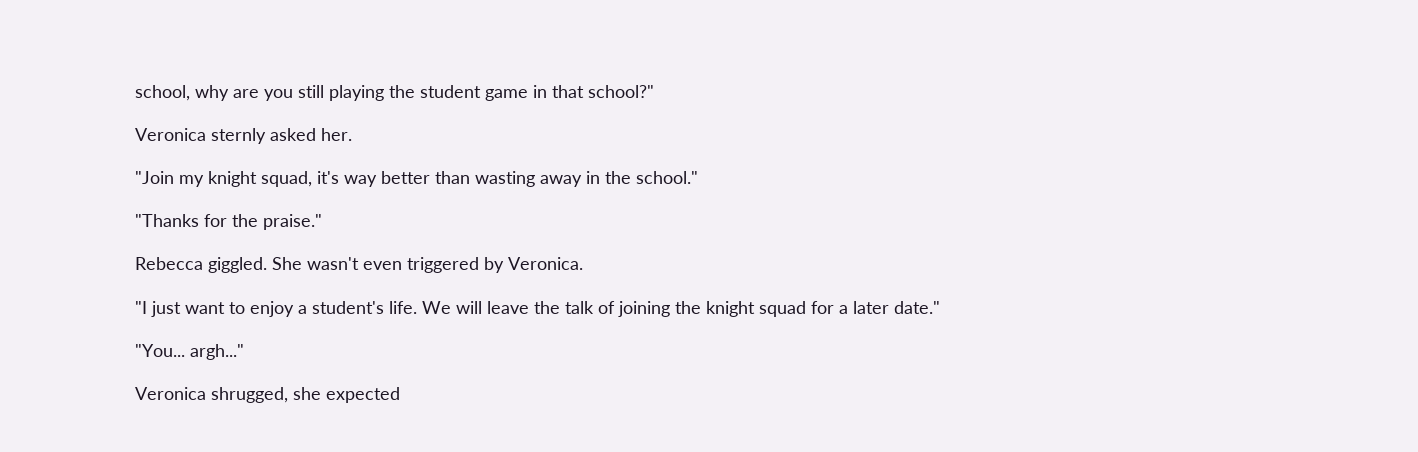school, why are you still playing the student game in that school?"

Veronica sternly asked her.

"Join my knight squad, it's way better than wasting away in the school."

"Thanks for the praise."

Rebecca giggled. She wasn't even triggered by Veronica.

"I just want to enjoy a student's life. We will leave the talk of joining the knight squad for a later date."

"You... argh..."

Veronica shrugged, she expected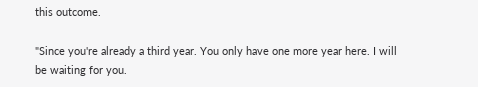this outcome.

"Since you're already a third year. You only have one more year here. I will be waiting for you.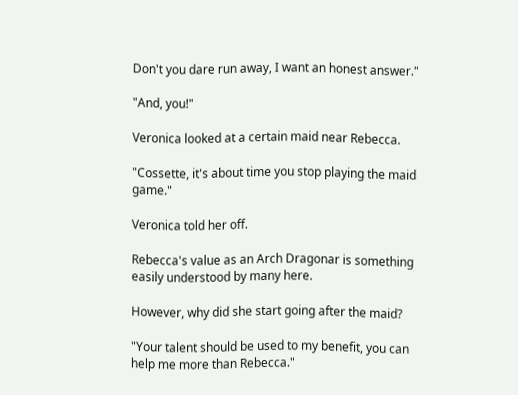Don't you dare run away, I want an honest answer."

"And, you!"

Veronica looked at a certain maid near Rebecca.

"Cossette, it's about time you stop playing the maid game."

Veronica told her off.

Rebecca's value as an Arch Dragonar is something easily understood by many here.

However, why did she start going after the maid?

"Your talent should be used to my benefit, you can help me more than Rebecca."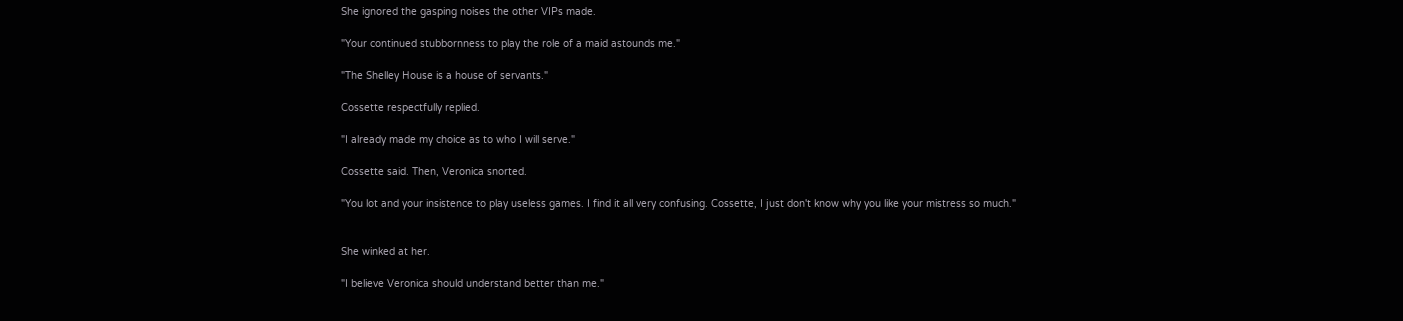She ignored the gasping noises the other VIPs made.

"Your continued stubbornness to play the role of a maid astounds me."

"The Shelley House is a house of servants."

Cossette respectfully replied.

"I already made my choice as to who I will serve."

Cossette said. Then, Veronica snorted.

"You lot and your insistence to play useless games. I find it all very confusing. Cossette, I just don't know why you like your mistress so much."


She winked at her.

"I believe Veronica should understand better than me."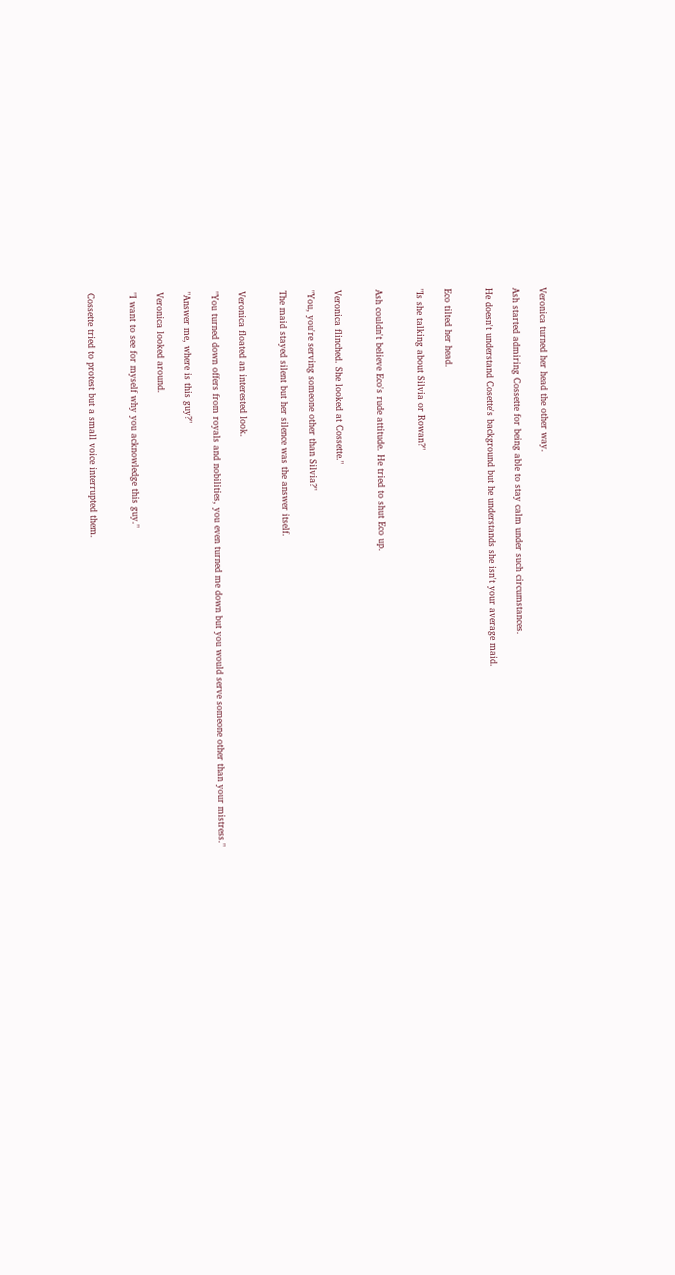Veronica turned her head the other way.

Ash started admiring Cossette for being able to stay calm under such circumstances.

He doesn't understand Cosette's background but he understands she isn't your average maid.


Eco tilted her head.

"Is she talking about Silvia or Rowan?"


Ash couldn't believe Eco's rude attitude. He tried to shut Eco up.


Veronica flinched. She looked at Cossette."

"You, you're serving someone other than Silvia?"

The maid stayed silent but her silence was the answer itself.


Veronica floated an interested look.

"You turned down offers from royals and nobilities, you even turned me down but you would serve someone other than your mistress."

"Answer me, where is this guy?"

Veronica looked around.

"I want to see for myself why you acknowledge this guy."


Cossette tried to protest but a small voice interrupted them.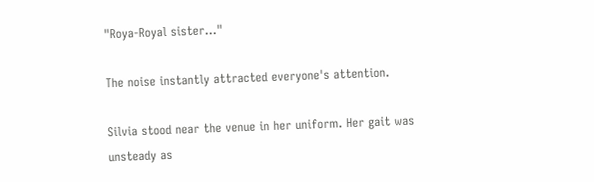"Roya-Royal sister..."

The noise instantly attracted everyone's attention.

Silvia stood near the venue in her uniform. Her gait was unsteady as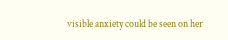visible anxiety could be seen on her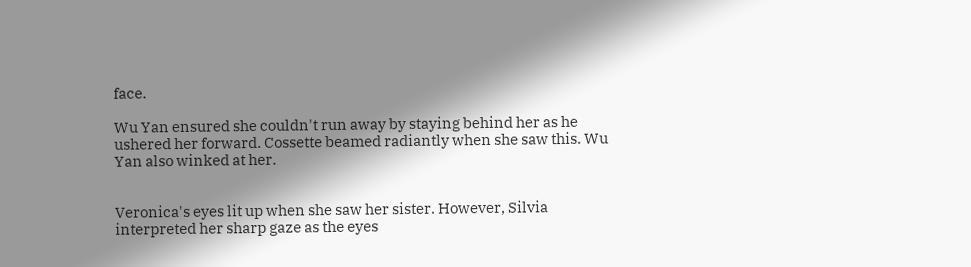face.

Wu Yan ensured she couldn't run away by staying behind her as he ushered her forward. Cossette beamed radiantly when she saw this. Wu Yan also winked at her.


Veronica's eyes lit up when she saw her sister. However, Silvia interpreted her sharp gaze as the eyes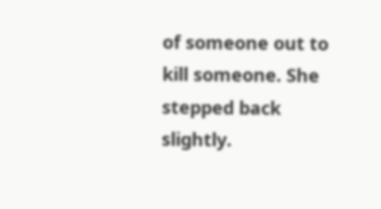of someone out to kill someone. She stepped back slightly.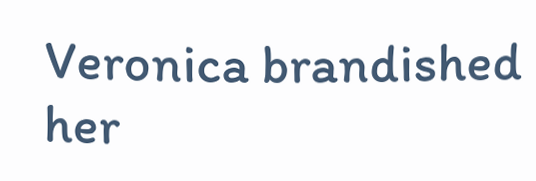Veronica brandished her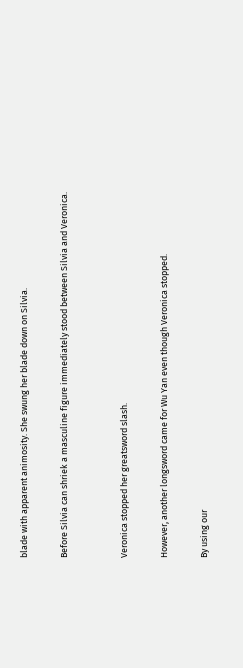blade with apparent animosity. She swung her blade down on Silvia.

Before Silvia can shriek a masculine figure immediately stood between Silvia and Veronica.


Veronica stopped her greatsword slash.

However, another longsword came for Wu Yan even though Veronica stopped.

By using our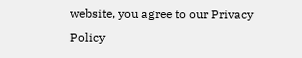website, you agree to our Privacy Policy